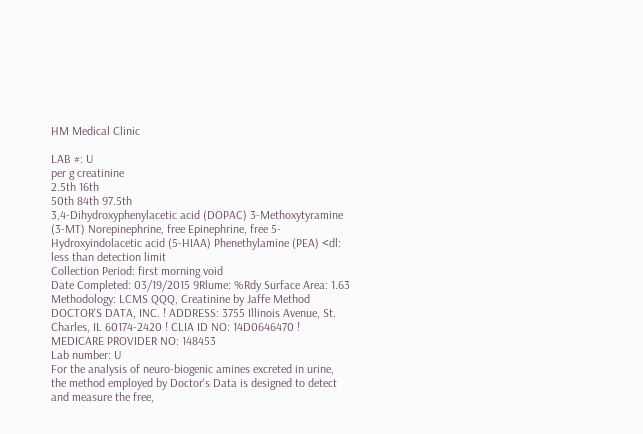HM Medical Clinic

LAB #: U
per g creatinine
2.5th 16th
50th 84th 97.5th
3,4-Dihydroxyphenylacetic acid (DOPAC) 3-Methoxytyramine (3-MT) Norepinephrine, free Epinephrine, free 5-Hydroxyindolacetic acid (5-HIAA) Phenethylamine (PEA) <dl: less than detection limit
Collection Period: first morning void
Date Completed: 03/19/2015 9Rlume: %Rdy Surface Area: 1.63
Methodology: LCMS QQQ, Creatinine by Jaffe Method
DOCTOR'S DATA, INC. ! ADDRESS: 3755 Illinois Avenue, St. Charles, IL 60174-2420 ! CLIA ID NO: 14D0646470 ! MEDICARE PROVIDER NO: 148453
Lab number: U
For the analysis of neuro-biogenic amines excreted in urine, the method employed by Doctor's Data is designed to detect and measure the free,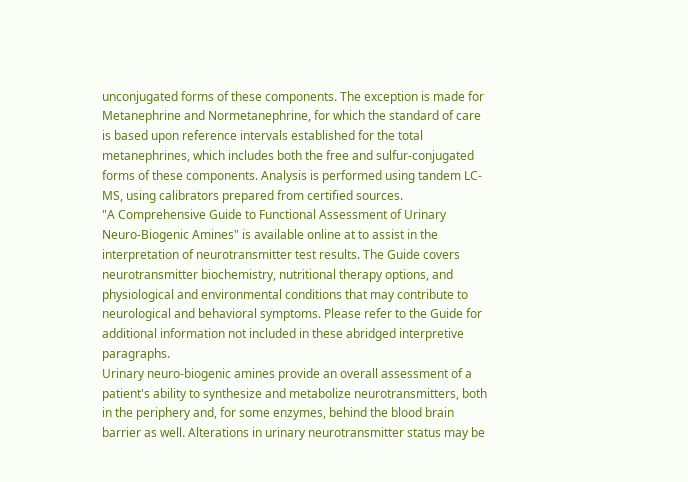unconjugated forms of these components. The exception is made for Metanephrine and Normetanephrine, for which the standard of care is based upon reference intervals established for the total metanephrines, which includes both the free and sulfur-conjugated forms of these components. Analysis is performed using tandem LC-MS, using calibrators prepared from certified sources.
"A Comprehensive Guide to Functional Assessment of Urinary Neuro-Biogenic Amines" is available online at to assist in the interpretation of neurotransmitter test results. The Guide covers neurotransmitter biochemistry, nutritional therapy options, and physiological and environmental conditions that may contribute to neurological and behavioral symptoms. Please refer to the Guide for additional information not included in these abridged interpretive paragraphs.
Urinary neuro-biogenic amines provide an overall assessment of a patient's ability to synthesize and metabolize neurotransmitters, both in the periphery and, for some enzymes, behind the blood brain barrier as well. Alterations in urinary neurotransmitter status may be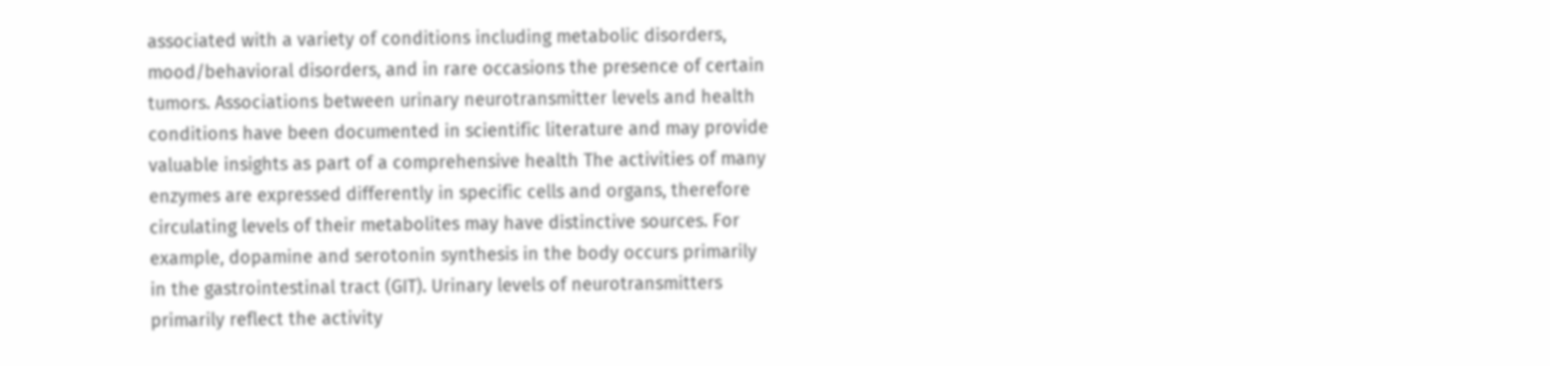associated with a variety of conditions including metabolic disorders, mood/behavioral disorders, and in rare occasions the presence of certain tumors. Associations between urinary neurotransmitter levels and health conditions have been documented in scientific literature and may provide valuable insights as part of a comprehensive health The activities of many enzymes are expressed differently in specific cells and organs, therefore circulating levels of their metabolites may have distinctive sources. For example, dopamine and serotonin synthesis in the body occurs primarily in the gastrointestinal tract (GIT). Urinary levels of neurotransmitters primarily reflect the activity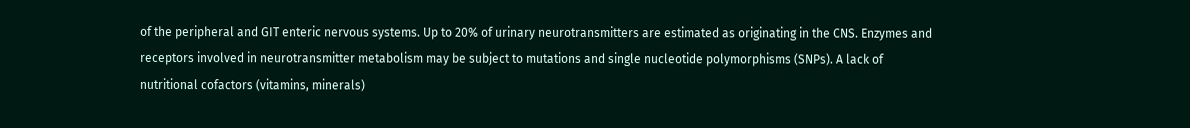of the peripheral and GIT enteric nervous systems. Up to 20% of urinary neurotransmitters are estimated as originating in the CNS. Enzymes and receptors involved in neurotransmitter metabolism may be subject to mutations and single nucleotide polymorphisms (SNPs). A lack of nutritional cofactors (vitamins, minerals)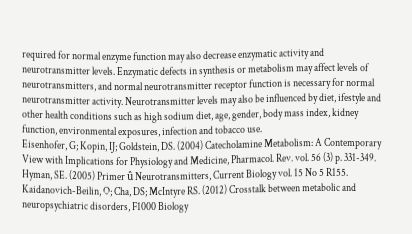required for normal enzyme function may also decrease enzymatic activity and neurotransmitter levels. Enzymatic defects in synthesis or metabolism may affect levels of neurotransmitters, and normal neurotransmitter receptor function is necessary for normal neurotransmitter activity. Neurotransmitter levels may also be influenced by diet, ifestyle and other health conditions such as high sodium diet, age, gender, body mass index, kidney function, environmental exposures, infection and tobacco use.
Eisenhofer, G; Kopin, IJ; Goldstein, DS. (2004) Catecholamine Metabolism: A Contemporary View with Implications for Physiology and Medicine, Pharmacol. Rev. vol. 56 (3) p. 331-349.
Hyman, SE. (2005) Primer û Neurotransmitters, Current Biology vol. 15 No 5 R155.
Kaidanovich-Beilin, O; Cha, DS; McIntyre RS. (2012) Crosstalk between metabolic and neuropsychiatric disorders, F1000 Biology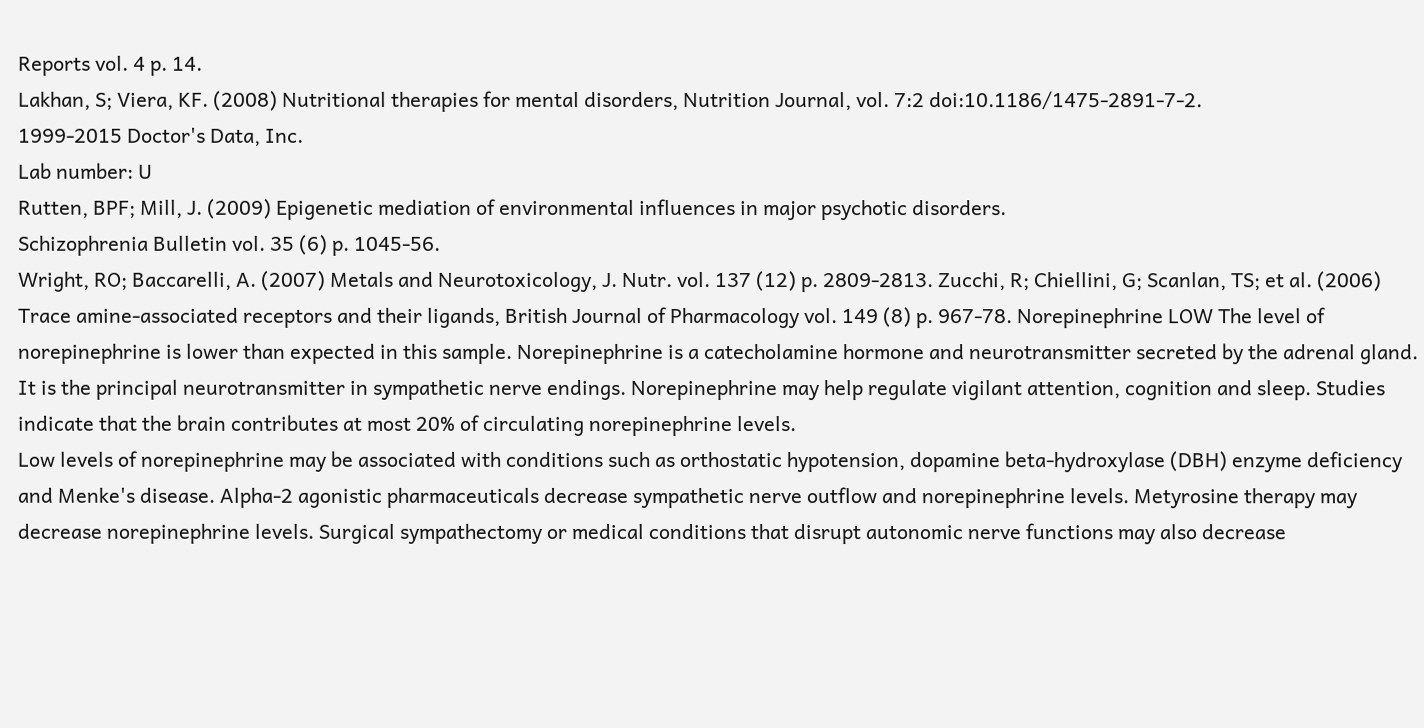Reports vol. 4 p. 14.
Lakhan, S; Viera, KF. (2008) Nutritional therapies for mental disorders, Nutrition Journal, vol. 7:2 doi:10.1186/1475-2891-7-2.
1999-2015 Doctor's Data, Inc.
Lab number: U
Rutten, BPF; Mill, J. (2009) Epigenetic mediation of environmental influences in major psychotic disorders.
Schizophrenia Bulletin vol. 35 (6) p. 1045-56.
Wright, RO; Baccarelli, A. (2007) Metals and Neurotoxicology, J. Nutr. vol. 137 (12) p. 2809-2813. Zucchi, R; Chiellini, G; Scanlan, TS; et al. (2006) Trace amine-associated receptors and their ligands, British Journal of Pharmacology vol. 149 (8) p. 967-78. Norepinephrine LOW The level of norepinephrine is lower than expected in this sample. Norepinephrine is a catecholamine hormone and neurotransmitter secreted by the adrenal gland. It is the principal neurotransmitter in sympathetic nerve endings. Norepinephrine may help regulate vigilant attention, cognition and sleep. Studies indicate that the brain contributes at most 20% of circulating norepinephrine levels.
Low levels of norepinephrine may be associated with conditions such as orthostatic hypotension, dopamine beta-hydroxylase (DBH) enzyme deficiency and Menke's disease. Alpha-2 agonistic pharmaceuticals decrease sympathetic nerve outflow and norepinephrine levels. Metyrosine therapy may decrease norepinephrine levels. Surgical sympathectomy or medical conditions that disrupt autonomic nerve functions may also decrease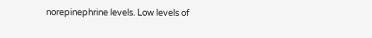norepinephrine levels. Low levels of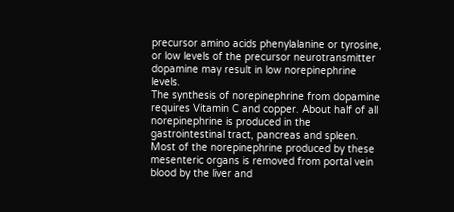precursor amino acids phenylalanine or tyrosine, or low levels of the precursor neurotransmitter dopamine may result in low norepinephrine levels.
The synthesis of norepinephrine from dopamine requires Vitamin C and copper. About half of all norepinephrine is produced in the gastrointestinal tract, pancreas and spleen. Most of the norepinephrine produced by these mesenteric organs is removed from portal vein blood by the liver and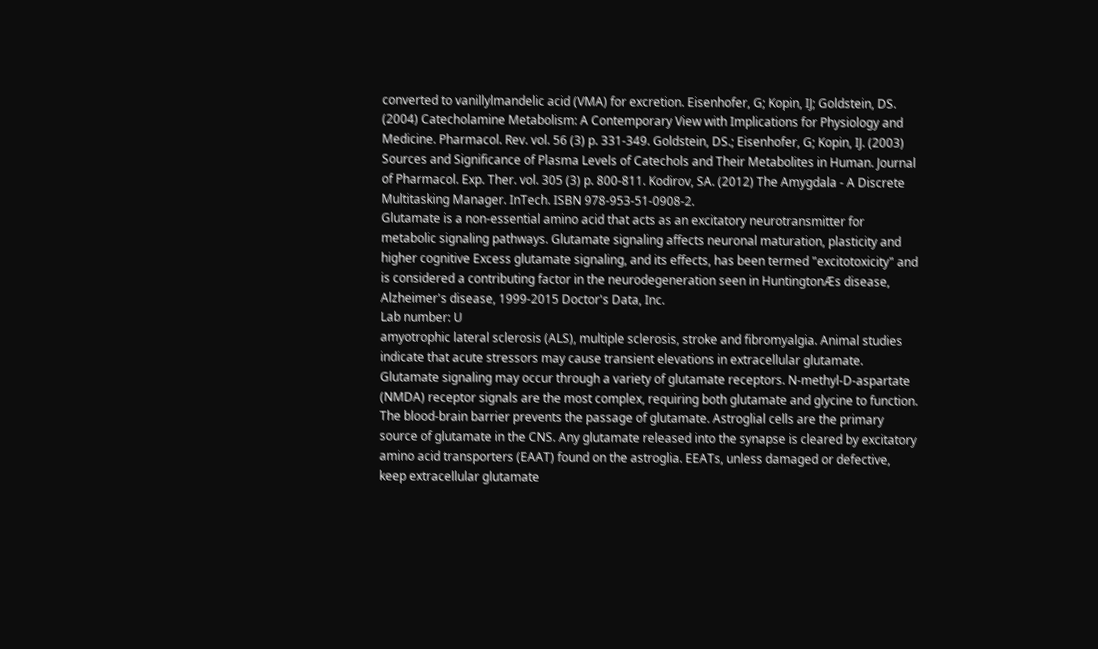converted to vanillylmandelic acid (VMA) for excretion. Eisenhofer, G; Kopin, IJ; Goldstein, DS. (2004) Catecholamine Metabolism: A Contemporary View with Implications for Physiology and Medicine. Pharmacol. Rev. vol. 56 (3) p. 331-349. Goldstein, DS.; Eisenhofer, G; Kopin, IJ. (2003) Sources and Significance of Plasma Levels of Catechols and Their Metabolites in Human. Journal of Pharmacol. Exp. Ther. vol. 305 (3) p. 800-811. Kodirov, SA. (2012) The Amygdala - A Discrete Multitasking Manager. InTech. ISBN 978-953-51-0908-2.
Glutamate is a non-essential amino acid that acts as an excitatory neurotransmitter for metabolic signaling pathways. Glutamate signaling affects neuronal maturation, plasticity and higher cognitive Excess glutamate signaling, and its effects, has been termed "excitotoxicity" and is considered a contributing factor in the neurodegeneration seen in HuntingtonÆs disease, Alzheimer's disease, 1999-2015 Doctor's Data, Inc.
Lab number: U
amyotrophic lateral sclerosis (ALS), multiple sclerosis, stroke and fibromyalgia. Animal studies indicate that acute stressors may cause transient elevations in extracellular glutamate. Glutamate signaling may occur through a variety of glutamate receptors. N-methyl-D-aspartate (NMDA) receptor signals are the most complex, requiring both glutamate and glycine to function. The blood-brain barrier prevents the passage of glutamate. Astroglial cells are the primary source of glutamate in the CNS. Any glutamate released into the synapse is cleared by excitatory amino acid transporters (EAAT) found on the astroglia. EEATs, unless damaged or defective, keep extracellular glutamate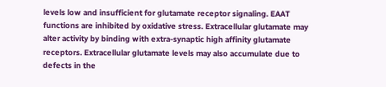levels low and insufficient for glutamate receptor signaling. EAAT functions are inhibited by oxidative stress. Extracellular glutamate may alter activity by binding with extra-synaptic high affinity glutamate receptors. Extracellular glutamate levels may also accumulate due to defects in the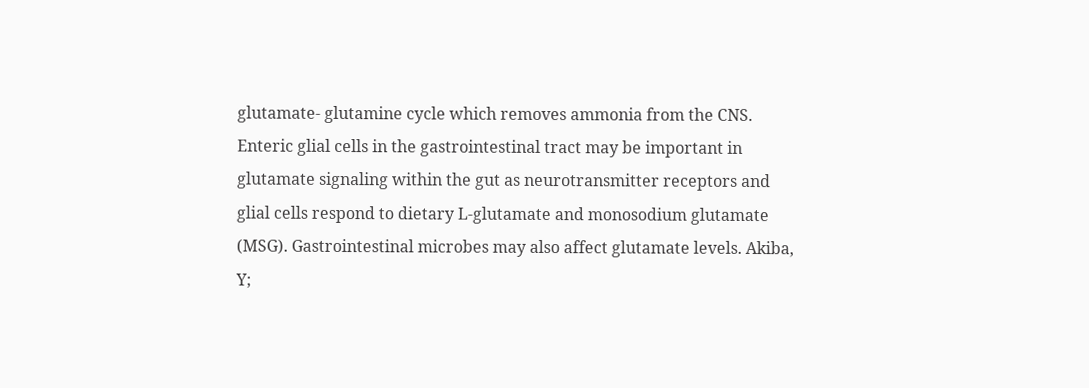glutamate- glutamine cycle which removes ammonia from the CNS. Enteric glial cells in the gastrointestinal tract may be important in glutamate signaling within the gut as neurotransmitter receptors and glial cells respond to dietary L-glutamate and monosodium glutamate (MSG). Gastrointestinal microbes may also affect glutamate levels. Akiba, Y;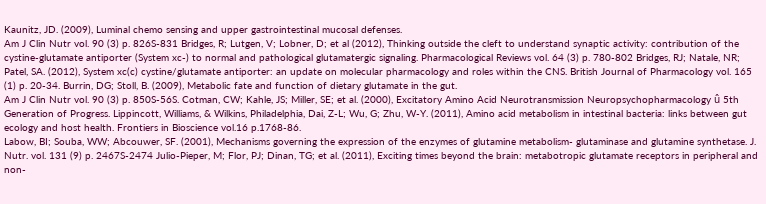Kaunitz, JD. (2009), Luminal chemo sensing and upper gastrointestinal mucosal defenses.
Am J Clin Nutr vol. 90 (3) p. 826S-831 Bridges, R; Lutgen, V; Lobner, D; et al (2012), Thinking outside the cleft to understand synaptic activity: contribution of the cystine-glutamate antiporter (System xc-) to normal and pathological glutamatergic signaling. Pharmacological Reviews vol. 64 (3) p. 780-802 Bridges, RJ; Natale, NR; Patel, SA. (2012), System xc(c) cystine/glutamate antiporter: an update on molecular pharmacology and roles within the CNS. British Journal of Pharmacology vol. 165 (1) p. 20-34. Burrin, DG; Stoll, B. (2009), Metabolic fate and function of dietary glutamate in the gut.
Am J Clin Nutr vol. 90 (3) p. 850S-56S. Cotman, CW; Kahle, JS; Miller, SE; et al. (2000), Excitatory Amino Acid Neurotransmission Neuropsychopharmacology û 5th Generation of Progress. Lippincott, Williams, & Wilkins, Philadelphia, Dai, Z-L; Wu, G; Zhu, W-Y. (2011), Amino acid metabolism in intestinal bacteria: links between gut ecology and host health. Frontiers in Bioscience vol.16 p.1768-86.
Labow, BI; Souba, WW; Abcouwer, SF. (2001), Mechanisms governing the expression of the enzymes of glutamine metabolism- glutaminase and glutamine synthetase. J. Nutr. vol. 131 (9) p. 2467S-2474 Julio-Pieper, M; Flor, PJ; Dinan, TG; et al. (2011), Exciting times beyond the brain: metabotropic glutamate receptors in peripheral and non-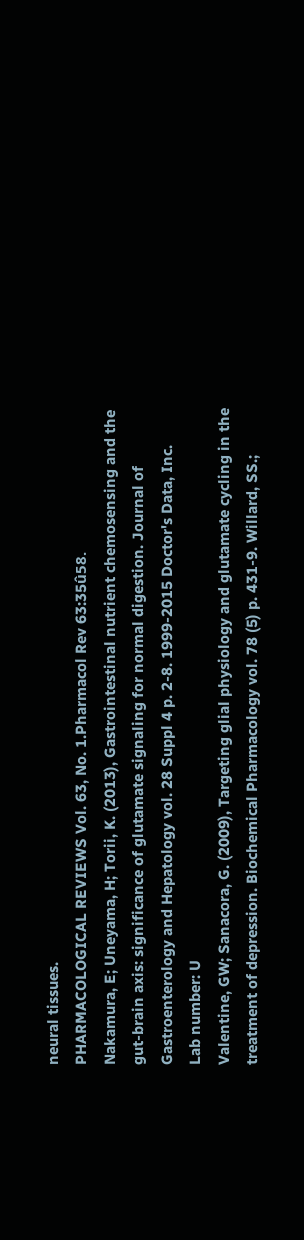neural tissues.
PHARMACOLOGICAL REVIEWS Vol. 63, No. 1.Pharmacol Rev 63:35û58.
Nakamura, E; Uneyama, H; Torii, K. (2013), Gastrointestinal nutrient chemosensing and the gut-brain axis: significance of glutamate signaling for normal digestion. Journal of Gastroenterology and Hepatology vol. 28 Suppl 4 p. 2-8. 1999-2015 Doctor's Data, Inc.
Lab number: U
Valentine, GW; Sanacora, G. (2009), Targeting glial physiology and glutamate cycling in the treatment of depression. Biochemical Pharmacology vol. 78 (5) p. 431-9. Willard, SS.;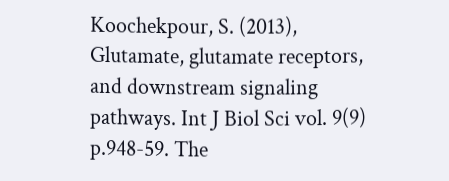Koochekpour, S. (2013), Glutamate, glutamate receptors, and downstream signaling pathways. Int J Biol Sci vol. 9(9) p.948-59. The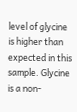level of glycine is higher than expected in this sample. Glycine is a non-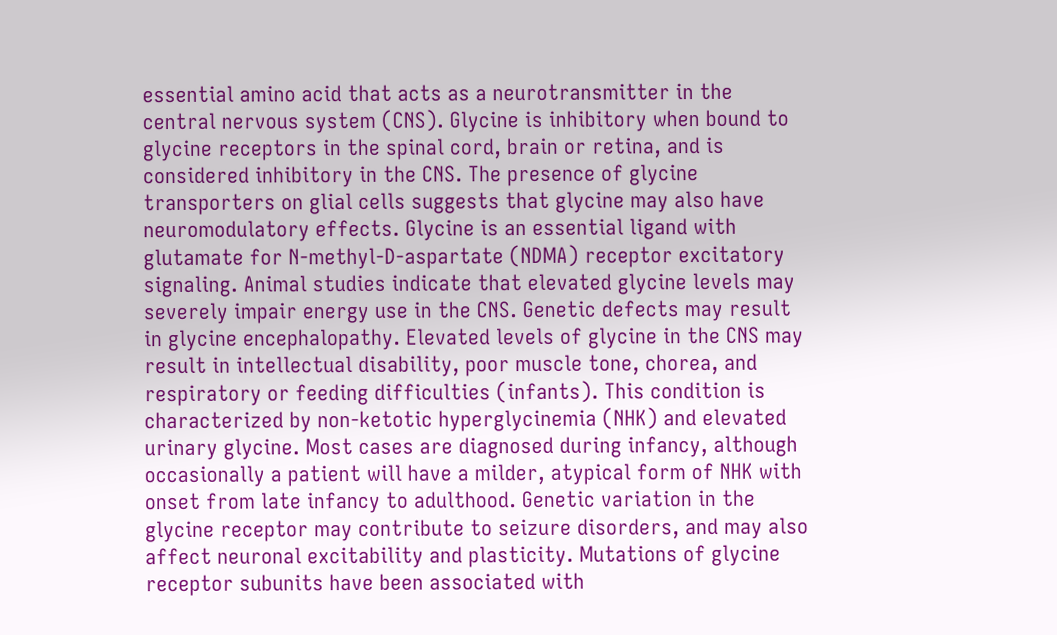essential amino acid that acts as a neurotransmitter in the central nervous system (CNS). Glycine is inhibitory when bound to glycine receptors in the spinal cord, brain or retina, and is considered inhibitory in the CNS. The presence of glycine transporters on glial cells suggests that glycine may also have neuromodulatory effects. Glycine is an essential ligand with glutamate for N-methyl-D-aspartate (NDMA) receptor excitatory signaling. Animal studies indicate that elevated glycine levels may severely impair energy use in the CNS. Genetic defects may result in glycine encephalopathy. Elevated levels of glycine in the CNS may result in intellectual disability, poor muscle tone, chorea, and respiratory or feeding difficulties (infants). This condition is characterized by non-ketotic hyperglycinemia (NHK) and elevated urinary glycine. Most cases are diagnosed during infancy, although occasionally a patient will have a milder, atypical form of NHK with onset from late infancy to adulthood. Genetic variation in the glycine receptor may contribute to seizure disorders, and may also affect neuronal excitability and plasticity. Mutations of glycine receptor subunits have been associated with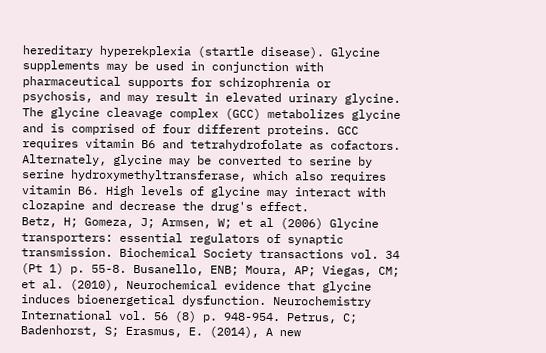hereditary hyperekplexia (startle disease). Glycine supplements may be used in conjunction with pharmaceutical supports for schizophrenia or psychosis, and may result in elevated urinary glycine.
The glycine cleavage complex (GCC) metabolizes glycine and is comprised of four different proteins. GCC requires vitamin B6 and tetrahydrofolate as cofactors. Alternately, glycine may be converted to serine by serine hydroxymethyltransferase, which also requires vitamin B6. High levels of glycine may interact with clozapine and decrease the drug's effect.
Betz, H; Gomeza, J; Armsen, W; et al (2006) Glycine transporters: essential regulators of synaptic transmission. Biochemical Society transactions vol. 34 (Pt 1) p. 55-8. Busanello, ENB; Moura, AP; Viegas, CM; et al. (2010), Neurochemical evidence that glycine induces bioenergetical dysfunction. Neurochemistry International vol. 56 (8) p. 948-954. Petrus, C; Badenhorst, S; Erasmus, E. (2014), A new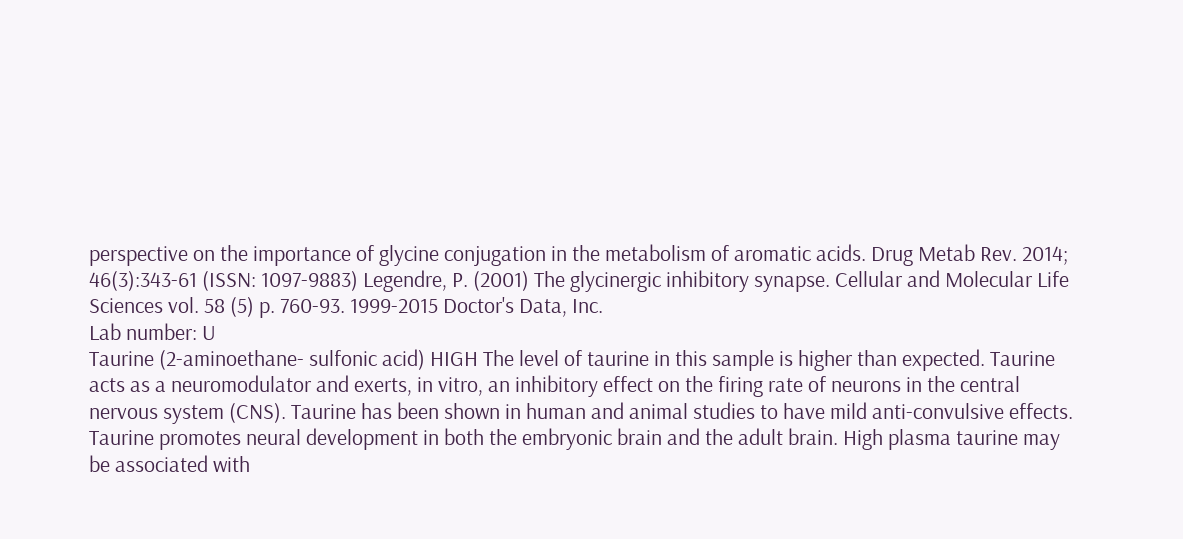perspective on the importance of glycine conjugation in the metabolism of aromatic acids. Drug Metab Rev. 2014; 46(3):343-61 (ISSN: 1097-9883) Legendre, P. (2001) The glycinergic inhibitory synapse. Cellular and Molecular Life Sciences vol. 58 (5) p. 760-93. 1999-2015 Doctor's Data, Inc.
Lab number: U
Taurine (2-aminoethane- sulfonic acid) HIGH The level of taurine in this sample is higher than expected. Taurine acts as a neuromodulator and exerts, in vitro, an inhibitory effect on the firing rate of neurons in the central nervous system (CNS). Taurine has been shown in human and animal studies to have mild anti-convulsive effects. Taurine promotes neural development in both the embryonic brain and the adult brain. High plasma taurine may be associated with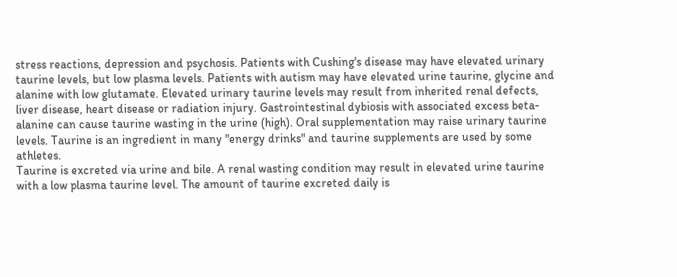stress reactions, depression and psychosis. Patients with Cushing's disease may have elevated urinary taurine levels, but low plasma levels. Patients with autism may have elevated urine taurine, glycine and alanine with low glutamate. Elevated urinary taurine levels may result from inherited renal defects, liver disease, heart disease or radiation injury. Gastrointestinal dybiosis with associated excess beta-alanine can cause taurine wasting in the urine (high). Oral supplementation may raise urinary taurine levels. Taurine is an ingredient in many "energy drinks" and taurine supplements are used by some athletes.
Taurine is excreted via urine and bile. A renal wasting condition may result in elevated urine taurine with a low plasma taurine level. The amount of taurine excreted daily is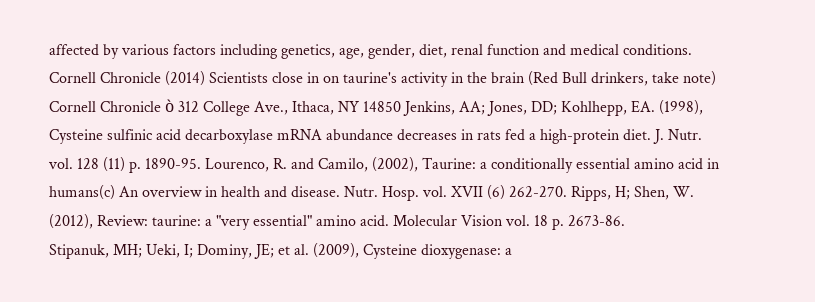affected by various factors including genetics, age, gender, diet, renal function and medical conditions. Cornell Chronicle (2014) Scientists close in on taurine's activity in the brain (Red Bull drinkers, take note) Cornell Chronicle ò 312 College Ave., Ithaca, NY 14850 Jenkins, AA; Jones, DD; Kohlhepp, EA. (1998), Cysteine sulfinic acid decarboxylase mRNA abundance decreases in rats fed a high-protein diet. J. Nutr. vol. 128 (11) p. 1890-95. Lourenco, R. and Camilo, (2002), Taurine: a conditionally essential amino acid in humans(c) An overview in health and disease. Nutr. Hosp. vol. XVII (6) 262-270. Ripps, H; Shen, W. (2012), Review: taurine: a "very essential" amino acid. Molecular Vision vol. 18 p. 2673-86.
Stipanuk, MH; Ueki, I; Dominy, JE; et al. (2009), Cysteine dioxygenase: a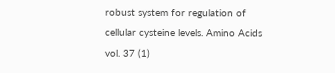robust system for regulation of cellular cysteine levels. Amino Acids vol. 37 (1)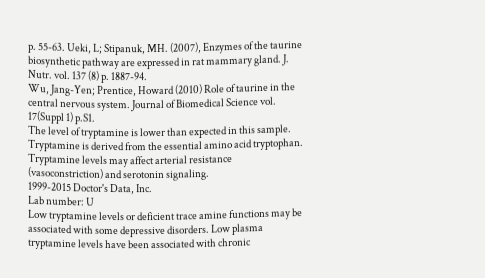p. 55-63. Ueki, L; Stipanuk, MH. (2007), Enzymes of the taurine biosynthetic pathway are expressed in rat mammary gland. J. Nutr. vol. 137 (8) p. 1887-94.
Wu, Jang-Yen; Prentice, Howard (2010) Role of taurine in the central nervous system. Journal of Biomedical Science vol. 17(Suppl 1) p.S1.
The level of tryptamine is lower than expected in this sample. Tryptamine is derived from the essential amino acid tryptophan. Tryptamine levels may affect arterial resistance (vasoconstriction) and serotonin signaling.
1999-2015 Doctor's Data, Inc.
Lab number: U
Low tryptamine levels or deficient trace amine functions may be associated with some depressive disorders. Low plasma tryptamine levels have been associated with chronic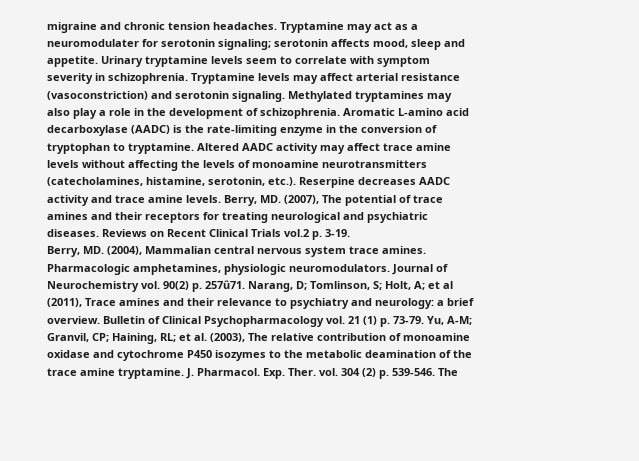migraine and chronic tension headaches. Tryptamine may act as a neuromodulater for serotonin signaling; serotonin affects mood, sleep and appetite. Urinary tryptamine levels seem to correlate with symptom severity in schizophrenia. Tryptamine levels may affect arterial resistance (vasoconstriction) and serotonin signaling. Methylated tryptamines may also play a role in the development of schizophrenia. Aromatic L-amino acid decarboxylase (AADC) is the rate-limiting enzyme in the conversion of tryptophan to tryptamine. Altered AADC activity may affect trace amine levels without affecting the levels of monoamine neurotransmitters (catecholamines, histamine, serotonin, etc.). Reserpine decreases AADC activity and trace amine levels. Berry, MD. (2007), The potential of trace amines and their receptors for treating neurological and psychiatric diseases. Reviews on Recent Clinical Trials vol.2 p. 3-19.
Berry, MD. (2004), Mammalian central nervous system trace amines. Pharmacologic amphetamines, physiologic neuromodulators. Journal of Neurochemistry vol. 90(2) p. 257û71. Narang, D; Tomlinson, S; Holt, A; et al (2011), Trace amines and their relevance to psychiatry and neurology: a brief overview. Bulletin of Clinical Psychopharmacology vol. 21 (1) p. 73-79. Yu, A-M; Granvil, CP; Haining, RL; et al. (2003), The relative contribution of monoamine oxidase and cytochrome P450 isozymes to the metabolic deamination of the trace amine tryptamine. J. Pharmacol. Exp. Ther. vol. 304 (2) p. 539-546. The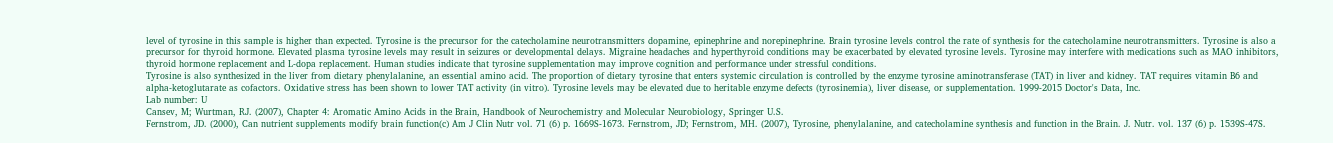level of tyrosine in this sample is higher than expected. Tyrosine is the precursor for the catecholamine neurotransmitters dopamine, epinephrine and norepinephrine. Brain tyrosine levels control the rate of synthesis for the catecholamine neurotransmitters. Tyrosine is also a precursor for thyroid hormone. Elevated plasma tyrosine levels may result in seizures or developmental delays. Migraine headaches and hyperthyroid conditions may be exacerbated by elevated tyrosine levels. Tyrosine may interfere with medications such as MAO inhibitors, thyroid hormone replacement and L-dopa replacement. Human studies indicate that tyrosine supplementation may improve cognition and performance under stressful conditions.
Tyrosine is also synthesized in the liver from dietary phenylalanine, an essential amino acid. The proportion of dietary tyrosine that enters systemic circulation is controlled by the enzyme tyrosine aminotransferase (TAT) in liver and kidney. TAT requires vitamin B6 and alpha-ketoglutarate as cofactors. Oxidative stress has been shown to lower TAT activity (in vitro). Tyrosine levels may be elevated due to heritable enzyme defects (tyrosinemia), liver disease, or supplementation. 1999-2015 Doctor's Data, Inc.
Lab number: U
Cansev, M; Wurtman, RJ. (2007), Chapter 4: Aromatic Amino Acids in the Brain, Handbook of Neurochemistry and Molecular Neurobiology, Springer U.S.
Fernstrom, JD. (2000), Can nutrient supplements modify brain function(c) Am J Clin Nutr vol. 71 (6) p. 1669S-1673. Fernstrom, JD; Fernstrom, MH. (2007), Tyrosine, phenylalanine, and catecholamine synthesis and function in the Brain. J. Nutr. vol. 137 (6) p. 1539S-47S.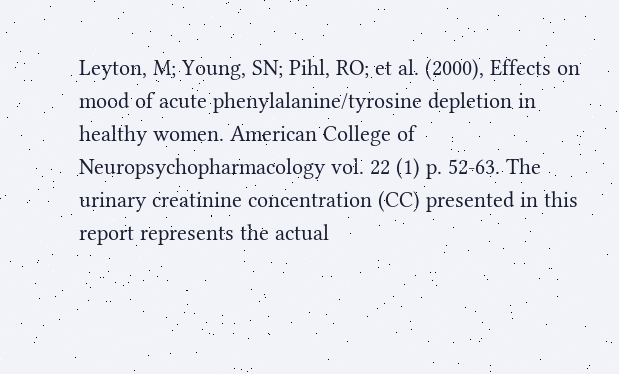Leyton, M; Young, SN; Pihl, RO; et al. (2000), Effects on mood of acute phenylalanine/tyrosine depletion in healthy women. American College of Neuropsychopharmacology vol. 22 (1) p. 52-63. The urinary creatinine concentration (CC) presented in this report represents the actual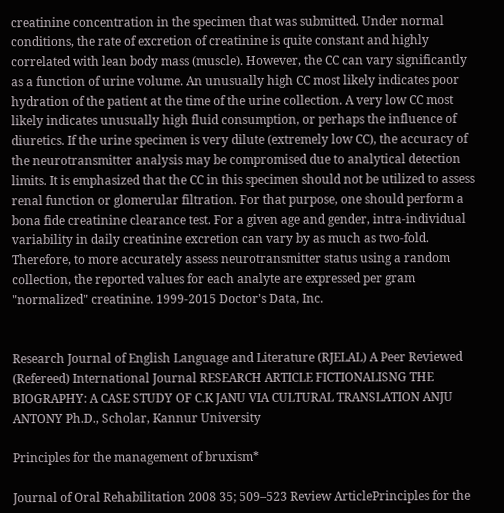creatinine concentration in the specimen that was submitted. Under normal conditions, the rate of excretion of creatinine is quite constant and highly correlated with lean body mass (muscle). However, the CC can vary significantly as a function of urine volume. An unusually high CC most likely indicates poor hydration of the patient at the time of the urine collection. A very low CC most likely indicates unusually high fluid consumption, or perhaps the influence of diuretics. If the urine specimen is very dilute (extremely low CC), the accuracy of the neurotransmitter analysis may be compromised due to analytical detection limits. It is emphasized that the CC in this specimen should not be utilized to assess renal function or glomerular filtration. For that purpose, one should perform a bona fide creatinine clearance test. For a given age and gender, intra-individual variability in daily creatinine excretion can vary by as much as two-fold. Therefore, to more accurately assess neurotransmitter status using a random collection, the reported values for each analyte are expressed per gram "normalized" creatinine. 1999-2015 Doctor's Data, Inc.


Research Journal of English Language and Literature (RJELAL) A Peer Reviewed (Refereed) International Journal RESEARCH ARTICLE FICTIONALISNG THE BIOGRAPHY: A CASE STUDY OF C.K JANU VIA CULTURAL TRANSLATION ANJU ANTONY Ph.D., Scholar, Kannur University

Principles for the management of bruxism*

Journal of Oral Rehabilitation 2008 35; 509–523 Review ArticlePrinciples for the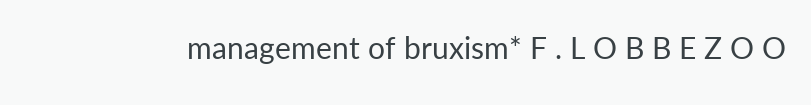management of bruxism* F . L O B B E Z O O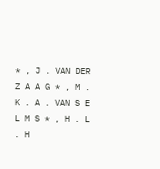* , J . VAN DER Z A A G * , M . K . A . VAN S E L M S * , H . L . H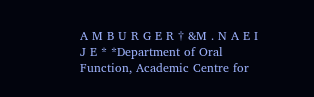A M B U R G E R † &M . N A E I J E * *Department of Oral Function, Academic Centre for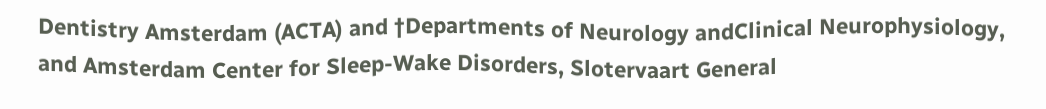Dentistry Amsterdam (ACTA) and †Departments of Neurology andClinical Neurophysiology, and Amsterdam Center for Sleep-Wake Disorders, Slotervaart General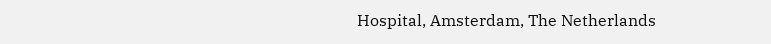Hospital, Amsterdam, The Netherlands